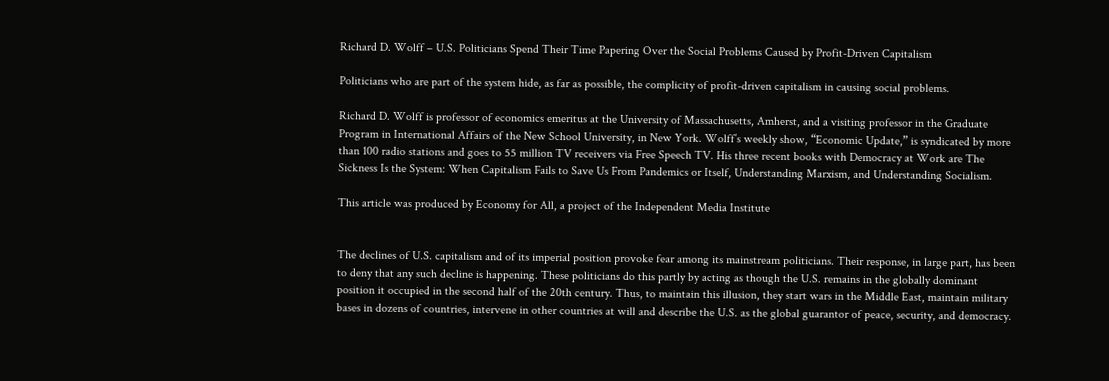Richard D. Wolff – U.S. Politicians Spend Their Time Papering Over the Social Problems Caused by Profit-Driven Capitalism

Politicians who are part of the system hide, as far as possible, the complicity of profit-driven capitalism in causing social problems.

Richard D. Wolff is professor of economics emeritus at the University of Massachusetts, Amherst, and a visiting professor in the Graduate Program in International Affairs of the New School University, in New York. Wolff’s weekly show, “Economic Update,” is syndicated by more than 100 radio stations and goes to 55 million TV receivers via Free Speech TV. His three recent books with Democracy at Work are The Sickness Is the System: When Capitalism Fails to Save Us From Pandemics or Itself, Understanding Marxism, and Understanding Socialism.

This article was produced by Economy for All, a project of the Independent Media Institute


The declines of U.S. capitalism and of its imperial position provoke fear among its mainstream politicians. Their response, in large part, has been to deny that any such decline is happening. These politicians do this partly by acting as though the U.S. remains in the globally dominant position it occupied in the second half of the 20th century. Thus, to maintain this illusion, they start wars in the Middle East, maintain military bases in dozens of countries, intervene in other countries at will and describe the U.S. as the global guarantor of peace, security, and democracy.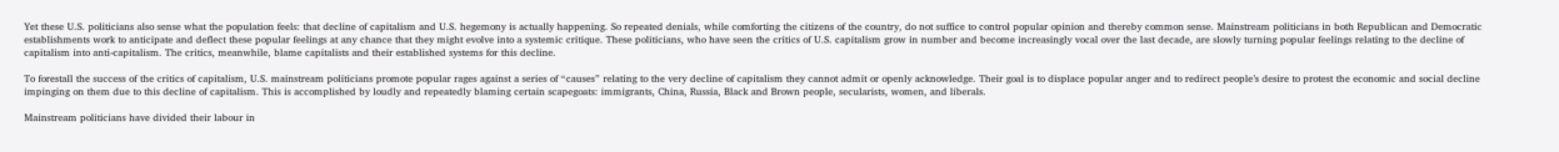Yet these U.S. politicians also sense what the population feels: that decline of capitalism and U.S. hegemony is actually happening. So repeated denials, while comforting the citizens of the country, do not suffice to control popular opinion and thereby common sense. Mainstream politicians in both Republican and Democratic establishments work to anticipate and deflect these popular feelings at any chance that they might evolve into a systemic critique. These politicians, who have seen the critics of U.S. capitalism grow in number and become increasingly vocal over the last decade, are slowly turning popular feelings relating to the decline of capitalism into anti-capitalism. The critics, meanwhile, blame capitalists and their established systems for this decline.

To forestall the success of the critics of capitalism, U.S. mainstream politicians promote popular rages against a series of “causes” relating to the very decline of capitalism they cannot admit or openly acknowledge. Their goal is to displace popular anger and to redirect people’s desire to protest the economic and social decline impinging on them due to this decline of capitalism. This is accomplished by loudly and repeatedly blaming certain scapegoats: immigrants, China, Russia, Black and Brown people, secularists, women, and liberals.

Mainstream politicians have divided their labour in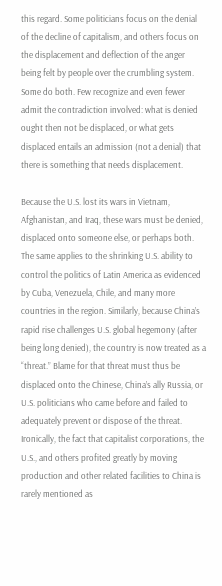this regard. Some politicians focus on the denial of the decline of capitalism, and others focus on the displacement and deflection of the anger being felt by people over the crumbling system. Some do both. Few recognize and even fewer admit the contradiction involved: what is denied ought then not be displaced, or what gets displaced entails an admission (not a denial) that there is something that needs displacement.

Because the U.S. lost its wars in Vietnam, Afghanistan, and Iraq, these wars must be denied, displaced onto someone else, or perhaps both. The same applies to the shrinking U.S. ability to control the politics of Latin America as evidenced by Cuba, Venezuela, Chile, and many more countries in the region. Similarly, because China’s rapid rise challenges U.S. global hegemony (after being long denied), the country is now treated as a “threat.” Blame for that threat must thus be displaced onto the Chinese, China’s ally Russia, or U.S. politicians who came before and failed to adequately prevent or dispose of the threat. Ironically, the fact that capitalist corporations, the U.S., and others profited greatly by moving production and other related facilities to China is rarely mentioned as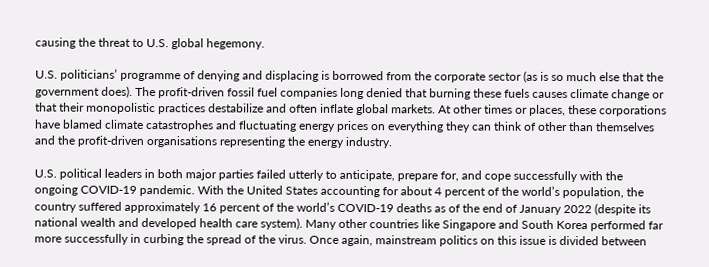causing the threat to U.S. global hegemony.

U.S. politicians’ programme of denying and displacing is borrowed from the corporate sector (as is so much else that the government does). The profit-driven fossil fuel companies long denied that burning these fuels causes climate change or that their monopolistic practices destabilize and often inflate global markets. At other times or places, these corporations have blamed climate catastrophes and fluctuating energy prices on everything they can think of other than themselves and the profit-driven organisations representing the energy industry.

U.S. political leaders in both major parties failed utterly to anticipate, prepare for, and cope successfully with the ongoing COVID-19 pandemic. With the United States accounting for about 4 percent of the world’s population, the country suffered approximately 16 percent of the world’s COVID-19 deaths as of the end of January 2022 (despite its national wealth and developed health care system). Many other countries like Singapore and South Korea performed far more successfully in curbing the spread of the virus. Once again, mainstream politics on this issue is divided between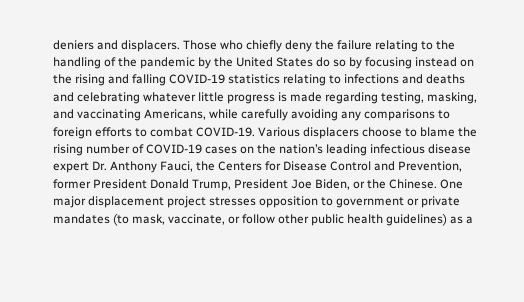deniers and displacers. Those who chiefly deny the failure relating to the handling of the pandemic by the United States do so by focusing instead on the rising and falling COVID-19 statistics relating to infections and deaths and celebrating whatever little progress is made regarding testing, masking, and vaccinating Americans, while carefully avoiding any comparisons to foreign efforts to combat COVID-19. Various displacers choose to blame the rising number of COVID-19 cases on the nation’s leading infectious disease expert Dr. Anthony Fauci, the Centers for Disease Control and Prevention, former President Donald Trump, President Joe Biden, or the Chinese. One major displacement project stresses opposition to government or private mandates (to mask, vaccinate, or follow other public health guidelines) as a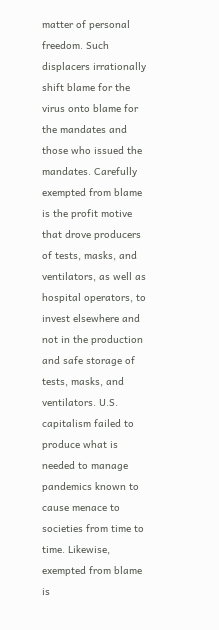matter of personal freedom. Such displacers irrationally shift blame for the virus onto blame for the mandates and those who issued the mandates. Carefully exempted from blame is the profit motive that drove producers of tests, masks, and ventilators, as well as hospital operators, to invest elsewhere and not in the production and safe storage of tests, masks, and ventilators. U.S. capitalism failed to produce what is needed to manage pandemics known to cause menace to societies from time to time. Likewise, exempted from blame is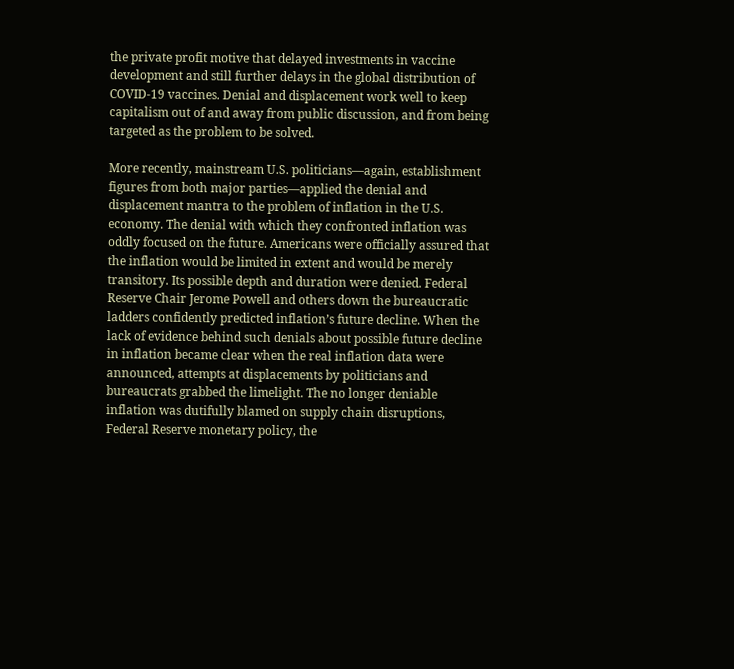the private profit motive that delayed investments in vaccine development and still further delays in the global distribution of COVID-19 vaccines. Denial and displacement work well to keep capitalism out of and away from public discussion, and from being targeted as the problem to be solved.

More recently, mainstream U.S. politicians—again, establishment figures from both major parties—applied the denial and displacement mantra to the problem of inflation in the U.S. economy. The denial with which they confronted inflation was oddly focused on the future. Americans were officially assured that the inflation would be limited in extent and would be merely transitory. Its possible depth and duration were denied. Federal Reserve Chair Jerome Powell and others down the bureaucratic ladders confidently predicted inflation’s future decline. When the lack of evidence behind such denials about possible future decline in inflation became clear when the real inflation data were announced, attempts at displacements by politicians and bureaucrats grabbed the limelight. The no longer deniable inflation was dutifully blamed on supply chain disruptions, Federal Reserve monetary policy, the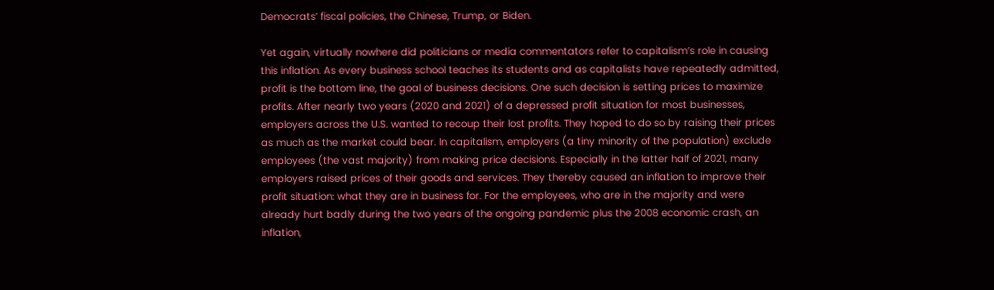Democrats’ fiscal policies, the Chinese, Trump, or Biden.

Yet again, virtually nowhere did politicians or media commentators refer to capitalism’s role in causing this inflation. As every business school teaches its students and as capitalists have repeatedly admitted, profit is the bottom line, the goal of business decisions. One such decision is setting prices to maximize profits. After nearly two years (2020 and 2021) of a depressed profit situation for most businesses, employers across the U.S. wanted to recoup their lost profits. They hoped to do so by raising their prices as much as the market could bear. In capitalism, employers (a tiny minority of the population) exclude employees (the vast majority) from making price decisions. Especially in the latter half of 2021, many employers raised prices of their goods and services. They thereby caused an inflation to improve their profit situation: what they are in business for. For the employees, who are in the majority and were already hurt badly during the two years of the ongoing pandemic plus the 2008 economic crash, an inflation,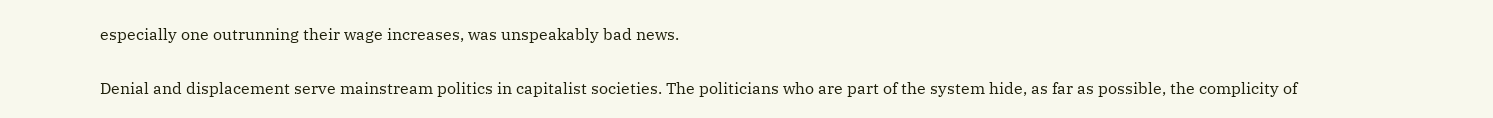especially one outrunning their wage increases, was unspeakably bad news.

Denial and displacement serve mainstream politics in capitalist societies. The politicians who are part of the system hide, as far as possible, the complicity of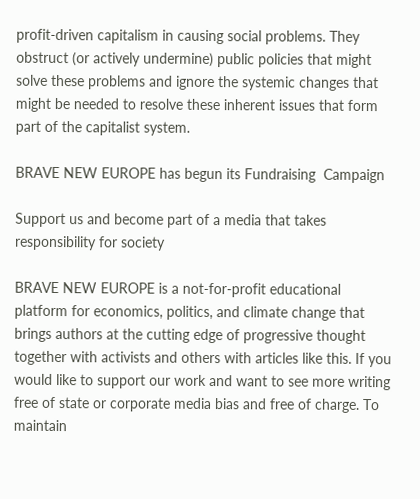profit-driven capitalism in causing social problems. They obstruct (or actively undermine) public policies that might solve these problems and ignore the systemic changes that might be needed to resolve these inherent issues that form part of the capitalist system.

BRAVE NEW EUROPE has begun its Fundraising  Campaign

Support us and become part of a media that takes responsibility for society

BRAVE NEW EUROPE is a not-for-profit educational platform for economics, politics, and climate change that brings authors at the cutting edge of progressive thought together with activists and others with articles like this. If you would like to support our work and want to see more writing free of state or corporate media bias and free of charge. To maintain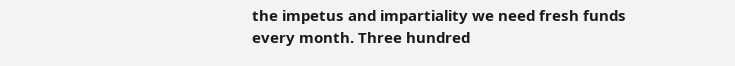the impetus and impartiality we need fresh funds every month. Three hundred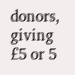donors, giving £5 or 5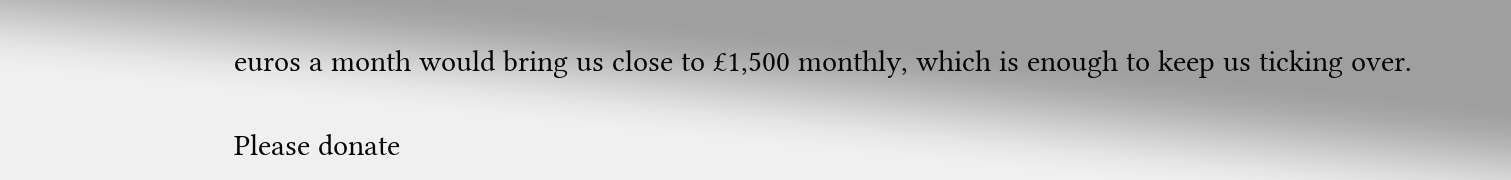euros a month would bring us close to £1,500 monthly, which is enough to keep us ticking over.

Please donate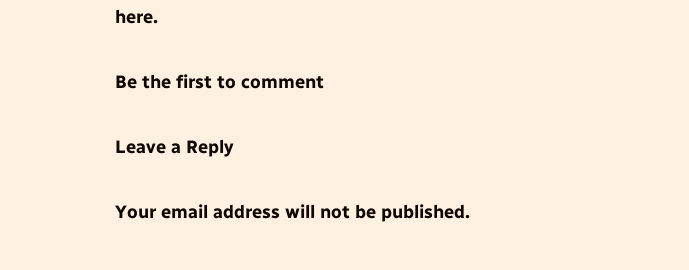here.

Be the first to comment

Leave a Reply

Your email address will not be published.